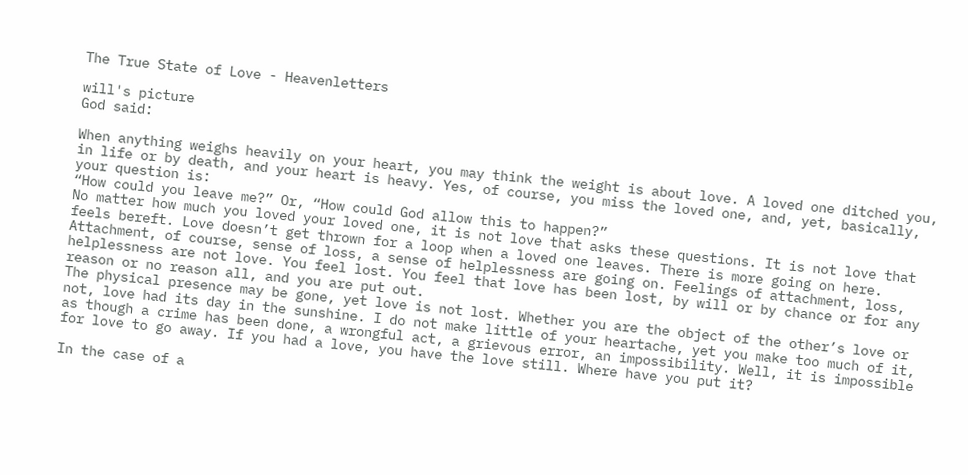The True State of Love - Heavenletters

will's picture
God said:

When anything weighs heavily on your heart, you may think the weight is about love. A loved one ditched you, in life or by death, and your heart is heavy. Yes, of course, you miss the loved one, and, yet, basically, your question is:
“How could you leave me?” Or, “How could God allow this to happen?”
No matter how much you loved your loved one, it is not love that asks these questions. It is not love that feels bereft. Love doesn’t get thrown for a loop when a loved one leaves. There is more going on here.
Attachment, of course, sense of loss, a sense of helplessness are going on. Feelings of attachment, loss, helplessness are not love. You feel lost. You feel that love has been lost, by will or by chance or for any reason or no reason all, and you are put out.
The physical presence may be gone, yet love is not lost. Whether you are the object of the other’s love or not, love had its day in the sunshine. I do not make little of your heartache, yet you make too much of it, as though a crime has been done, a wrongful act, a grievous error, an impossibility. Well, it is impossible for love to go away. If you had a love, you have the love still. Where have you put it?

In the case of a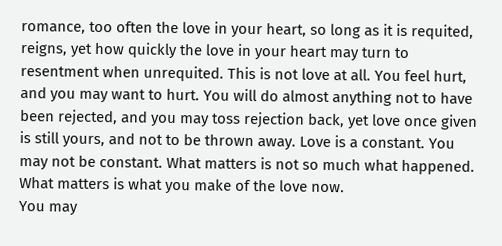romance, too often the love in your heart, so long as it is requited, reigns, yet how quickly the love in your heart may turn to resentment when unrequited. This is not love at all. You feel hurt, and you may want to hurt. You will do almost anything not to have been rejected, and you may toss rejection back, yet love once given is still yours, and not to be thrown away. Love is a constant. You may not be constant. What matters is not so much what happened. What matters is what you make of the love now.
You may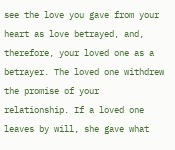see the love you gave from your heart as love betrayed, and, therefore, your loved one as a betrayer. The loved one withdrew the promise of your relationship. If a loved one leaves by will, she gave what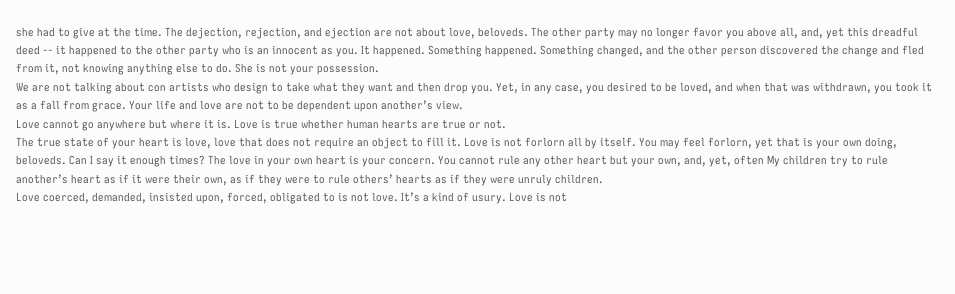she had to give at the time. The dejection, rejection, and ejection are not about love, beloveds. The other party may no longer favor you above all, and, yet this dreadful deed -- it happened to the other party who is an innocent as you. It happened. Something happened. Something changed, and the other person discovered the change and fled from it, not knowing anything else to do. She is not your possession.
We are not talking about con artists who design to take what they want and then drop you. Yet, in any case, you desired to be loved, and when that was withdrawn, you took it as a fall from grace. Your life and love are not to be dependent upon another’s view.
Love cannot go anywhere but where it is. Love is true whether human hearts are true or not.
The true state of your heart is love, love that does not require an object to fill it. Love is not forlorn all by itself. You may feel forlorn, yet that is your own doing, beloveds. Can I say it enough times? The love in your own heart is your concern. You cannot rule any other heart but your own, and, yet, often My children try to rule another’s heart as if it were their own, as if they were to rule others’ hearts as if they were unruly children.
Love coerced, demanded, insisted upon, forced, obligated to is not love. It’s a kind of usury. Love is not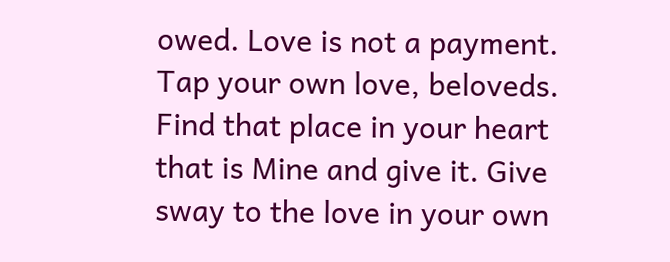owed. Love is not a payment. Tap your own love, beloveds. Find that place in your heart that is Mine and give it. Give sway to the love in your own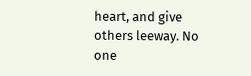heart, and give others leeway. No one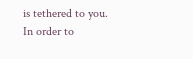is tethered to you. In order to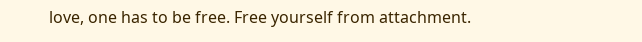love, one has to be free. Free yourself from attachment.